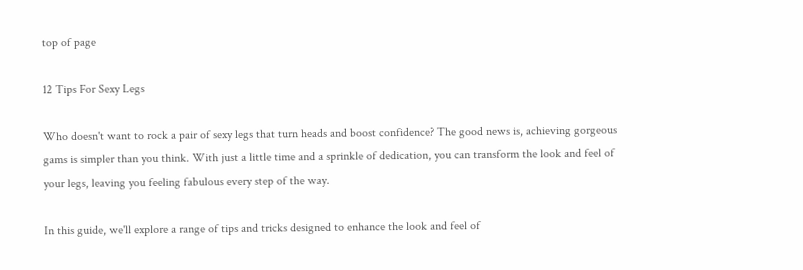top of page

12 Tips For Sexy Legs

Who doesn't want to rock a pair of sexy legs that turn heads and boost confidence? The good news is, achieving gorgeous gams is simpler than you think. With just a little time and a sprinkle of dedication, you can transform the look and feel of your legs, leaving you feeling fabulous every step of the way.

In this guide, we'll explore a range of tips and tricks designed to enhance the look and feel of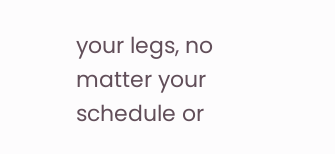your legs, no matter your schedule or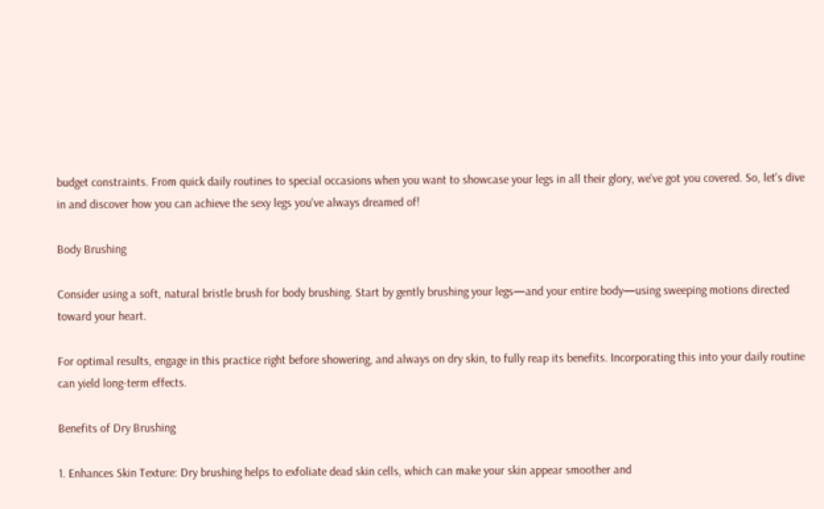budget constraints. From quick daily routines to special occasions when you want to showcase your legs in all their glory, we've got you covered. So, let's dive in and discover how you can achieve the sexy legs you've always dreamed of!

Body Brushing

Consider using a soft, natural bristle brush for body brushing. Start by gently brushing your legs—and your entire body—using sweeping motions directed toward your heart.

For optimal results, engage in this practice right before showering, and always on dry skin, to fully reap its benefits. Incorporating this into your daily routine can yield long-term effects.

Benefits of Dry Brushing

1. Enhances Skin Texture: Dry brushing helps to exfoliate dead skin cells, which can make your skin appear smoother and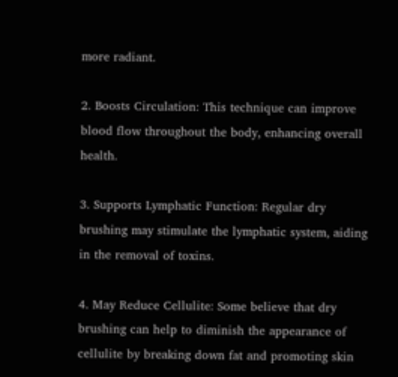more radiant.

2. Boosts Circulation: This technique can improve blood flow throughout the body, enhancing overall health.

3. Supports Lymphatic Function: Regular dry brushing may stimulate the lymphatic system, aiding in the removal of toxins.

4. May Reduce Cellulite: Some believe that dry brushing can help to diminish the appearance of cellulite by breaking down fat and promoting skin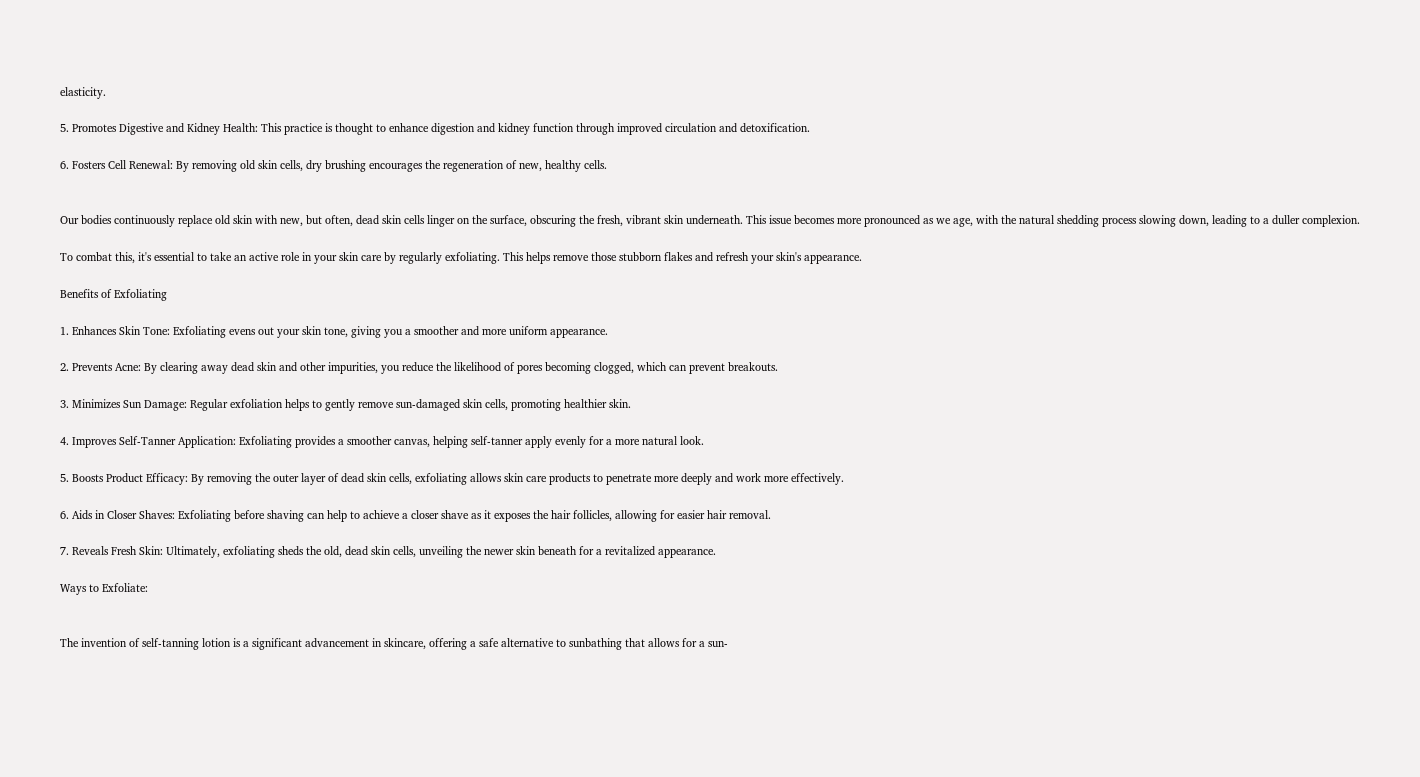elasticity.

5. Promotes Digestive and Kidney Health: This practice is thought to enhance digestion and kidney function through improved circulation and detoxification.

6. Fosters Cell Renewal: By removing old skin cells, dry brushing encourages the regeneration of new, healthy cells.


Our bodies continuously replace old skin with new, but often, dead skin cells linger on the surface, obscuring the fresh, vibrant skin underneath. This issue becomes more pronounced as we age, with the natural shedding process slowing down, leading to a duller complexion.

To combat this, it's essential to take an active role in your skin care by regularly exfoliating. This helps remove those stubborn flakes and refresh your skin's appearance.

Benefits of Exfoliating

1. Enhances Skin Tone: Exfoliating evens out your skin tone, giving you a smoother and more uniform appearance.

2. Prevents Acne: By clearing away dead skin and other impurities, you reduce the likelihood of pores becoming clogged, which can prevent breakouts.

3. Minimizes Sun Damage: Regular exfoliation helps to gently remove sun-damaged skin cells, promoting healthier skin.

4. Improves Self-Tanner Application: Exfoliating provides a smoother canvas, helping self-tanner apply evenly for a more natural look.

5. Boosts Product Efficacy: By removing the outer layer of dead skin cells, exfoliating allows skin care products to penetrate more deeply and work more effectively.

6. Aids in Closer Shaves: Exfoliating before shaving can help to achieve a closer shave as it exposes the hair follicles, allowing for easier hair removal.

7. Reveals Fresh Skin: Ultimately, exfoliating sheds the old, dead skin cells, unveiling the newer skin beneath for a revitalized appearance.

Ways to Exfoliate:


The invention of self-tanning lotion is a significant advancement in skincare, offering a safe alternative to sunbathing that allows for a sun-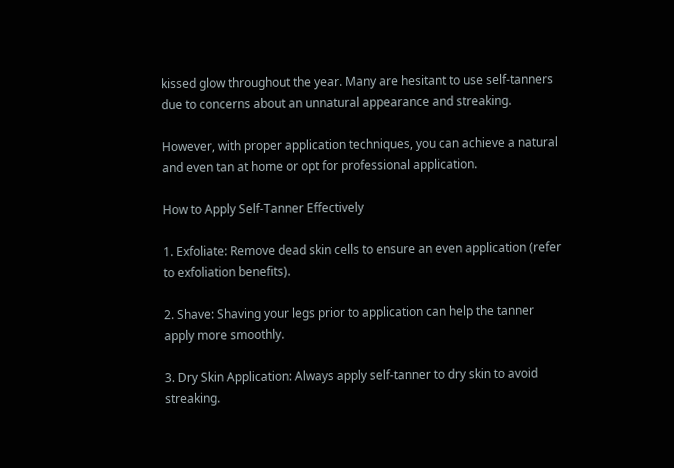kissed glow throughout the year. Many are hesitant to use self-tanners due to concerns about an unnatural appearance and streaking.

However, with proper application techniques, you can achieve a natural and even tan at home or opt for professional application.

How to Apply Self-Tanner Effectively

1. Exfoliate: Remove dead skin cells to ensure an even application (refer to exfoliation benefits).

2. Shave: Shaving your legs prior to application can help the tanner apply more smoothly.

3. Dry Skin Application: Always apply self-tanner to dry skin to avoid streaking.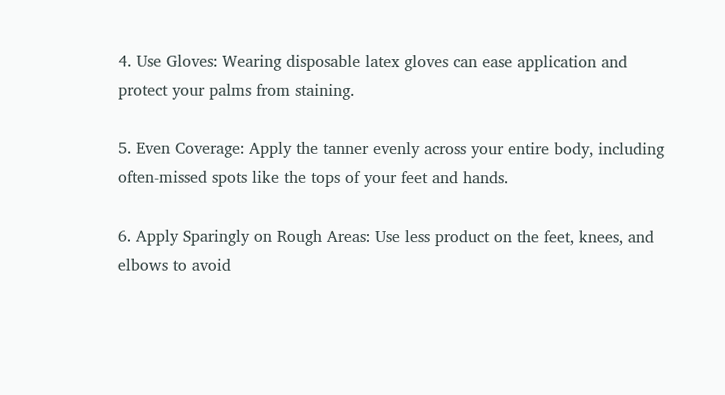4. Use Gloves: Wearing disposable latex gloves can ease application and protect your palms from staining.

5. Even Coverage: Apply the tanner evenly across your entire body, including often-missed spots like the tops of your feet and hands.

6. Apply Sparingly on Rough Areas: Use less product on the feet, knees, and elbows to avoid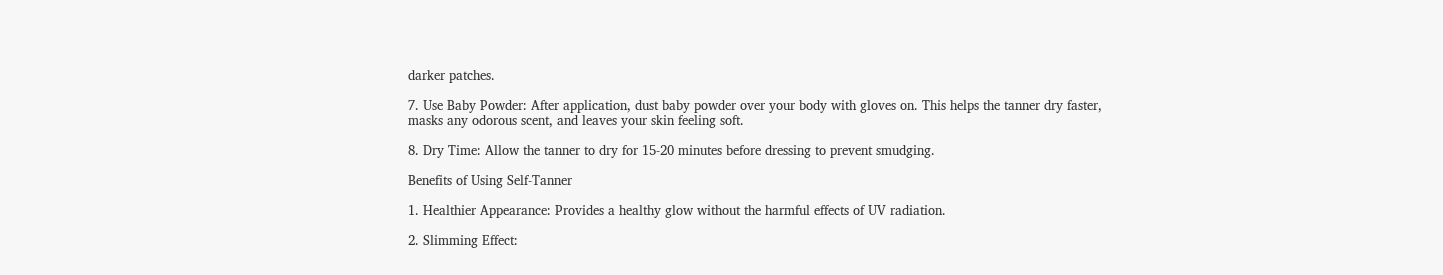darker patches.

7. Use Baby Powder: After application, dust baby powder over your body with gloves on. This helps the tanner dry faster, masks any odorous scent, and leaves your skin feeling soft.

8. Dry Time: Allow the tanner to dry for 15-20 minutes before dressing to prevent smudging.

Benefits of Using Self-Tanner

1. Healthier Appearance: Provides a healthy glow without the harmful effects of UV radiation.

2. Slimming Effect: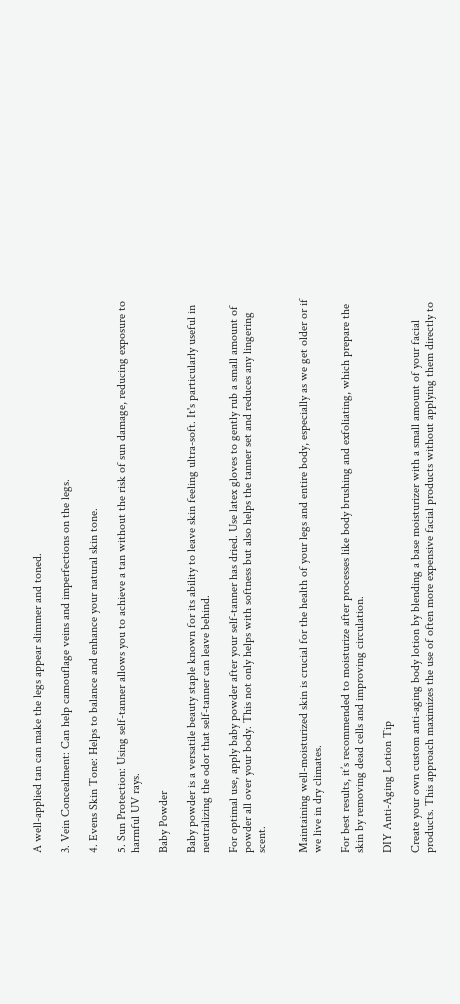A well-applied tan can make the legs appear slimmer and toned.

3. Vein Concealment: Can help camouflage veins and imperfections on the legs.

4. Evens Skin Tone: Helps to balance and enhance your natural skin tone.

5. Sun Protection: Using self-tanner allows you to achieve a tan without the risk of sun damage, reducing exposure to harmful UV rays.

Baby Powder

Baby powder is a versatile beauty staple known for its ability to leave skin feeling ultra-soft. It's particularly useful in neutralizing the odor that self-tanner can leave behind.

For optimal use, apply baby powder after your self-tanner has dried. Use latex gloves to gently rub a small amount of powder all over your body. This not only helps with softness but also helps the tanner set and reduces any lingering scent.


Maintaining well-moisturized skin is crucial for the health of your legs and entire body, especially as we get older or if we live in dry climates.

For best results, it’s recommended to moisturize after processes like body brushing and exfoliating, which prepare the skin by removing dead cells and improving circulation.

DIY Anti-Aging Lotion Tip

Create your own custom anti-aging body lotion by blending a base moisturizer with a small amount of your facial products. This approach maximizes the use of often more expensive facial products without applying them directly to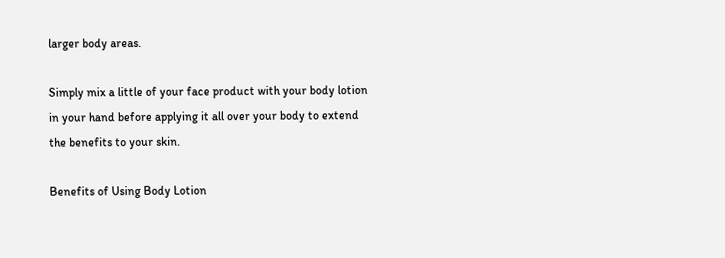larger body areas.

Simply mix a little of your face product with your body lotion in your hand before applying it all over your body to extend the benefits to your skin.

Benefits of Using Body Lotion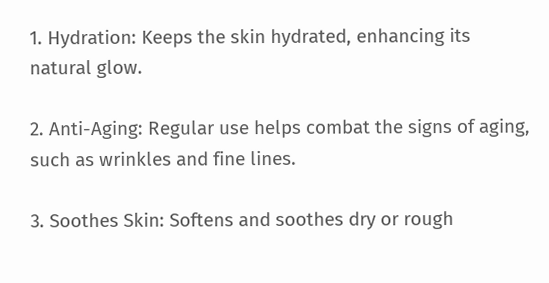1. Hydration: Keeps the skin hydrated, enhancing its natural glow.

2. Anti-Aging: Regular use helps combat the signs of aging, such as wrinkles and fine lines.

3. Soothes Skin: Softens and soothes dry or rough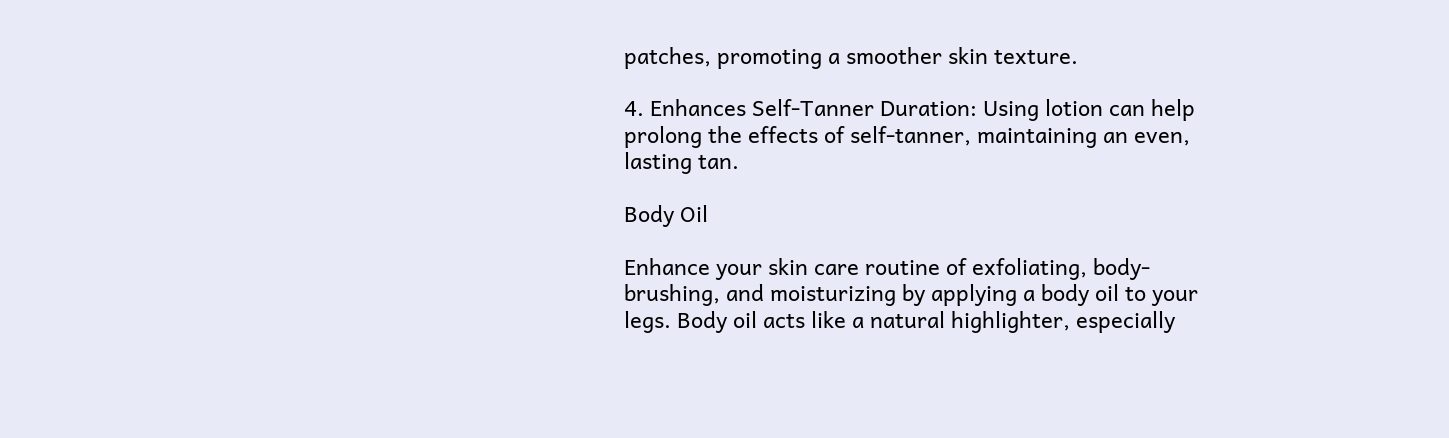patches, promoting a smoother skin texture.

4. Enhances Self-Tanner Duration: Using lotion can help prolong the effects of self-tanner, maintaining an even, lasting tan.

Body Oil

Enhance your skin care routine of exfoliating, body-brushing, and moisturizing by applying a body oil to your legs. Body oil acts like a natural highlighter, especially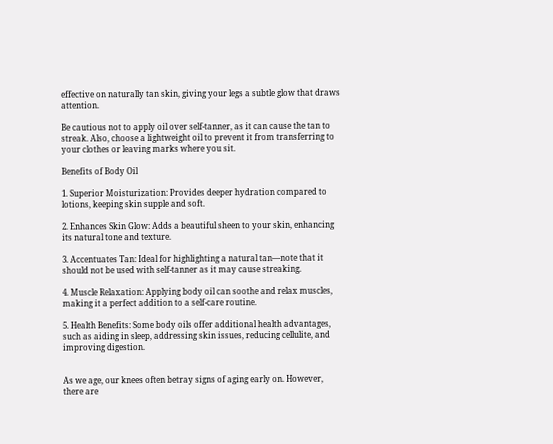effective on naturally tan skin, giving your legs a subtle glow that draws attention.

Be cautious not to apply oil over self-tanner, as it can cause the tan to streak. Also, choose a lightweight oil to prevent it from transferring to your clothes or leaving marks where you sit.

Benefits of Body Oil

1. Superior Moisturization: Provides deeper hydration compared to lotions, keeping skin supple and soft.

2. Enhances Skin Glow: Adds a beautiful sheen to your skin, enhancing its natural tone and texture.

3. Accentuates Tan: Ideal for highlighting a natural tan—note that it should not be used with self-tanner as it may cause streaking.

4. Muscle Relaxation: Applying body oil can soothe and relax muscles, making it a perfect addition to a self-care routine.

5. Health Benefits: Some body oils offer additional health advantages, such as aiding in sleep, addressing skin issues, reducing cellulite, and improving digestion.


As we age, our knees often betray signs of aging early on. However, there are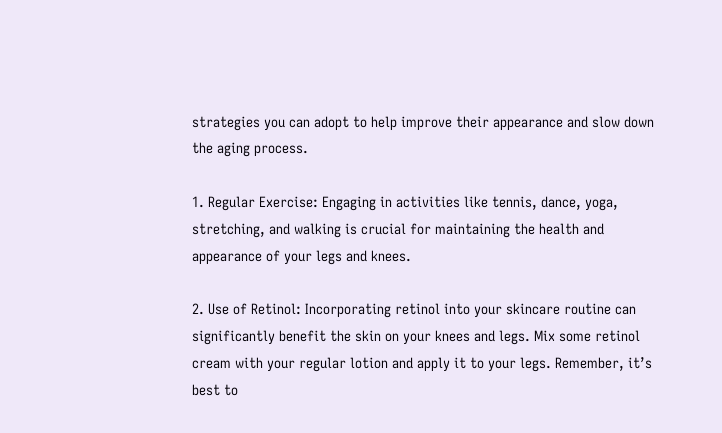strategies you can adopt to help improve their appearance and slow down the aging process.

1. Regular Exercise: Engaging in activities like tennis, dance, yoga, stretching, and walking is crucial for maintaining the health and appearance of your legs and knees.

2. Use of Retinol: Incorporating retinol into your skincare routine can significantly benefit the skin on your knees and legs. Mix some retinol cream with your regular lotion and apply it to your legs. Remember, it’s best to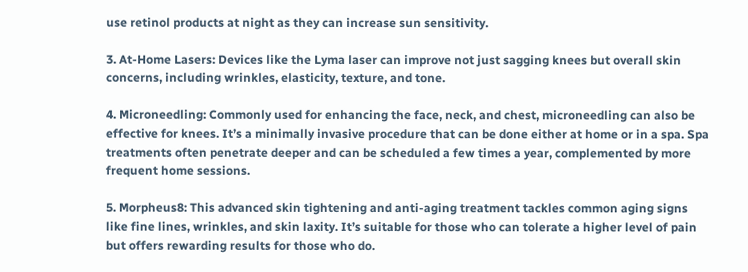use retinol products at night as they can increase sun sensitivity.

3. At-Home Lasers: Devices like the Lyma laser can improve not just sagging knees but overall skin concerns, including wrinkles, elasticity, texture, and tone.

4. Microneedling: Commonly used for enhancing the face, neck, and chest, microneedling can also be effective for knees. It’s a minimally invasive procedure that can be done either at home or in a spa. Spa treatments often penetrate deeper and can be scheduled a few times a year, complemented by more frequent home sessions.

5. Morpheus8: This advanced skin tightening and anti-aging treatment tackles common aging signs like fine lines, wrinkles, and skin laxity. It’s suitable for those who can tolerate a higher level of pain but offers rewarding results for those who do.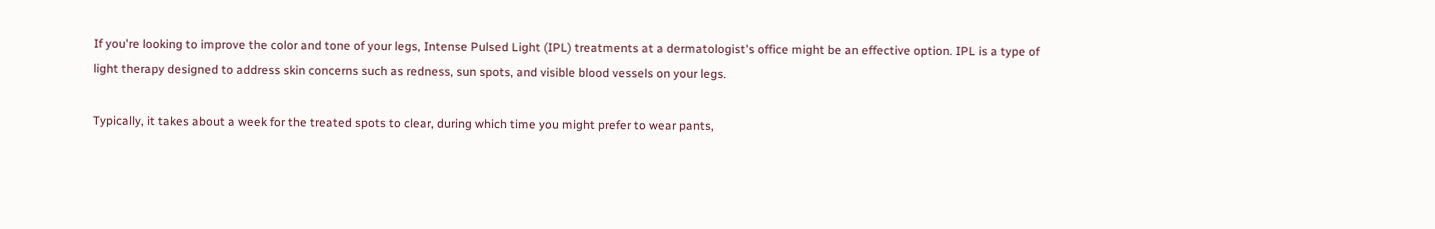If you're looking to improve the color and tone of your legs, Intense Pulsed Light (IPL) treatments at a dermatologist's office might be an effective option. IPL is a type of light therapy designed to address skin concerns such as redness, sun spots, and visible blood vessels on your legs.

Typically, it takes about a week for the treated spots to clear, during which time you might prefer to wear pants,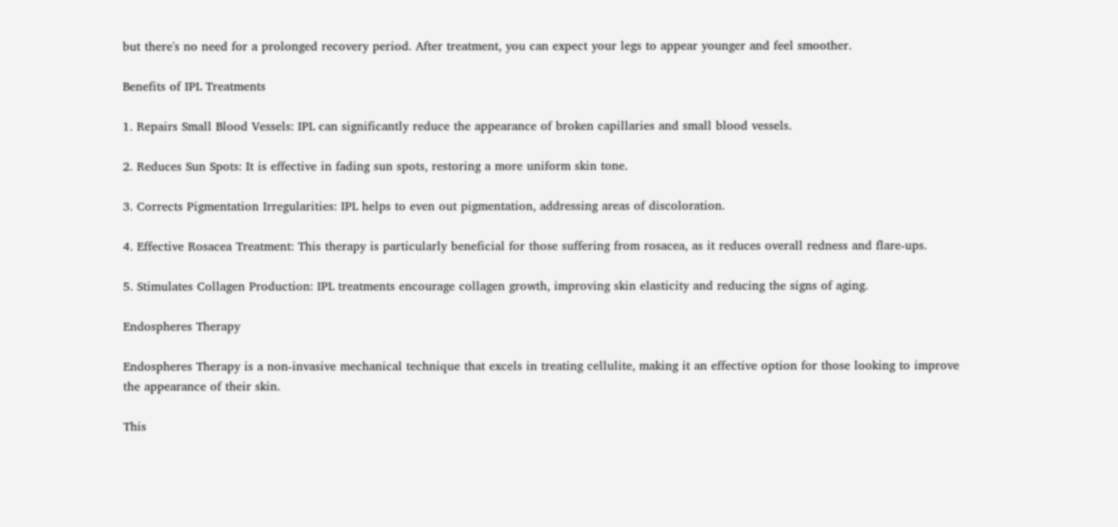but there's no need for a prolonged recovery period. After treatment, you can expect your legs to appear younger and feel smoother.

Benefits of IPL Treatments

1. Repairs Small Blood Vessels: IPL can significantly reduce the appearance of broken capillaries and small blood vessels.

2. Reduces Sun Spots: It is effective in fading sun spots, restoring a more uniform skin tone.

3. Corrects Pigmentation Irregularities: IPL helps to even out pigmentation, addressing areas of discoloration.

4. Effective Rosacea Treatment: This therapy is particularly beneficial for those suffering from rosacea, as it reduces overall redness and flare-ups.

5. Stimulates Collagen Production: IPL treatments encourage collagen growth, improving skin elasticity and reducing the signs of aging.

Endospheres Therapy

Endospheres Therapy is a non-invasive mechanical technique that excels in treating cellulite, making it an effective option for those looking to improve the appearance of their skin.

This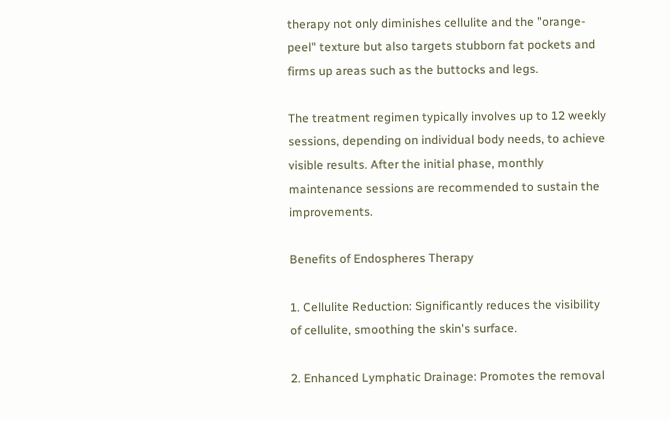therapy not only diminishes cellulite and the "orange-peel" texture but also targets stubborn fat pockets and firms up areas such as the buttocks and legs.

The treatment regimen typically involves up to 12 weekly sessions, depending on individual body needs, to achieve visible results. After the initial phase, monthly maintenance sessions are recommended to sustain the improvements.

Benefits of Endospheres Therapy

1. Cellulite Reduction: Significantly reduces the visibility of cellulite, smoothing the skin's surface.

2. Enhanced Lymphatic Drainage: Promotes the removal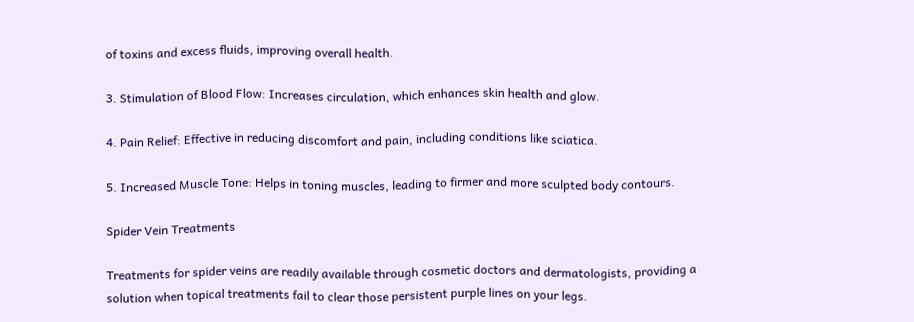of toxins and excess fluids, improving overall health.

3. Stimulation of Blood Flow: Increases circulation, which enhances skin health and glow.

4. Pain Relief: Effective in reducing discomfort and pain, including conditions like sciatica.

5. Increased Muscle Tone: Helps in toning muscles, leading to firmer and more sculpted body contours.

Spider Vein Treatments

Treatments for spider veins are readily available through cosmetic doctors and dermatologists, providing a solution when topical treatments fail to clear those persistent purple lines on your legs.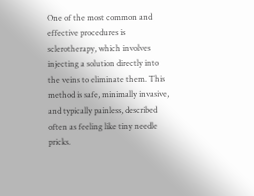One of the most common and effective procedures is sclerotherapy, which involves injecting a solution directly into the veins to eliminate them. This method is safe, minimally invasive, and typically painless, described often as feeling like tiny needle pricks.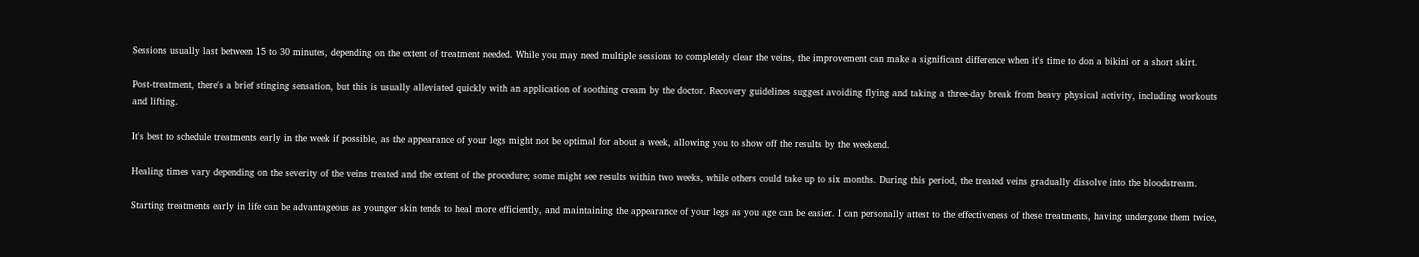Sessions usually last between 15 to 30 minutes, depending on the extent of treatment needed. While you may need multiple sessions to completely clear the veins, the improvement can make a significant difference when it's time to don a bikini or a short skirt.

Post-treatment, there's a brief stinging sensation, but this is usually alleviated quickly with an application of soothing cream by the doctor. Recovery guidelines suggest avoiding flying and taking a three-day break from heavy physical activity, including workouts and lifting.

It's best to schedule treatments early in the week if possible, as the appearance of your legs might not be optimal for about a week, allowing you to show off the results by the weekend.

Healing times vary depending on the severity of the veins treated and the extent of the procedure; some might see results within two weeks, while others could take up to six months. During this period, the treated veins gradually dissolve into the bloodstream.

Starting treatments early in life can be advantageous as younger skin tends to heal more efficiently, and maintaining the appearance of your legs as you age can be easier. I can personally attest to the effectiveness of these treatments, having undergone them twice,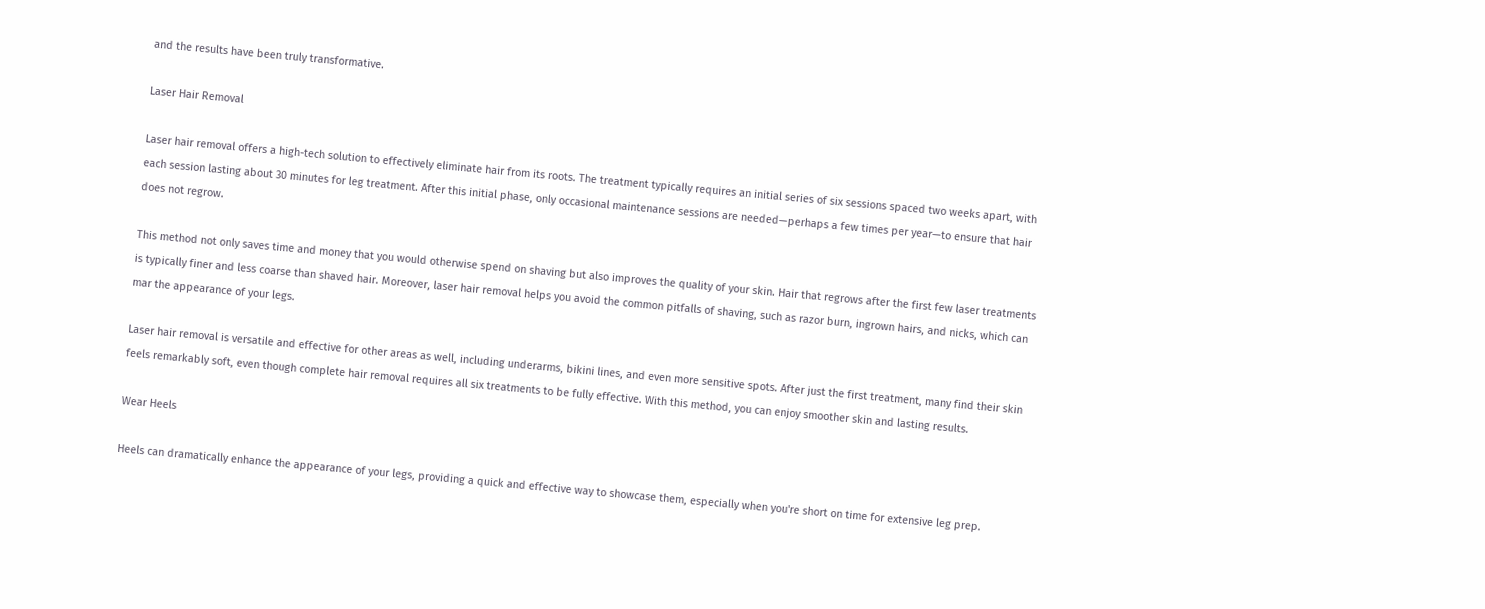and the results have been truly transformative.

Laser Hair Removal

Laser hair removal offers a high-tech solution to effectively eliminate hair from its roots. The treatment typically requires an initial series of six sessions spaced two weeks apart, with each session lasting about 30 minutes for leg treatment. After this initial phase, only occasional maintenance sessions are needed—perhaps a few times per year—to ensure that hair does not regrow.

This method not only saves time and money that you would otherwise spend on shaving but also improves the quality of your skin. Hair that regrows after the first few laser treatments is typically finer and less coarse than shaved hair. Moreover, laser hair removal helps you avoid the common pitfalls of shaving, such as razor burn, ingrown hairs, and nicks, which can mar the appearance of your legs.

Laser hair removal is versatile and effective for other areas as well, including underarms, bikini lines, and even more sensitive spots. After just the first treatment, many find their skin feels remarkably soft, even though complete hair removal requires all six treatments to be fully effective. With this method, you can enjoy smoother skin and lasting results.

Wear Heels

Heels can dramatically enhance the appearance of your legs, providing a quick and effective way to showcase them, especially when you're short on time for extensive leg prep.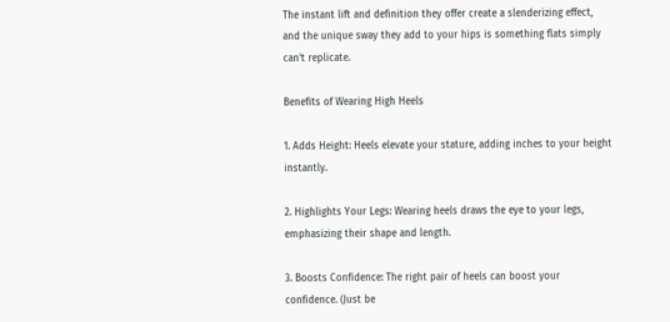The instant lift and definition they offer create a slenderizing effect, and the unique sway they add to your hips is something flats simply can't replicate.

Benefits of Wearing High Heels

1. Adds Height: Heels elevate your stature, adding inches to your height instantly.

2. Highlights Your Legs: Wearing heels draws the eye to your legs, emphasizing their shape and length.

3. Boosts Confidence: The right pair of heels can boost your confidence. (Just be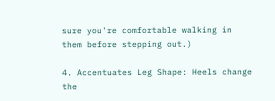sure you're comfortable walking in them before stepping out.)

4. Accentuates Leg Shape: Heels change the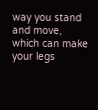way you stand and move, which can make your legs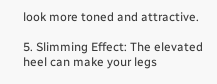look more toned and attractive.

5. Slimming Effect: The elevated heel can make your legs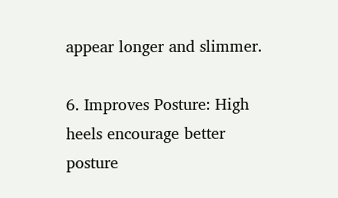appear longer and slimmer.

6. Improves Posture: High heels encourage better posture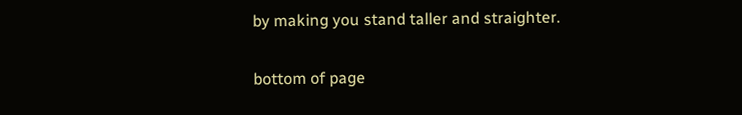by making you stand taller and straighter.


bottom of page